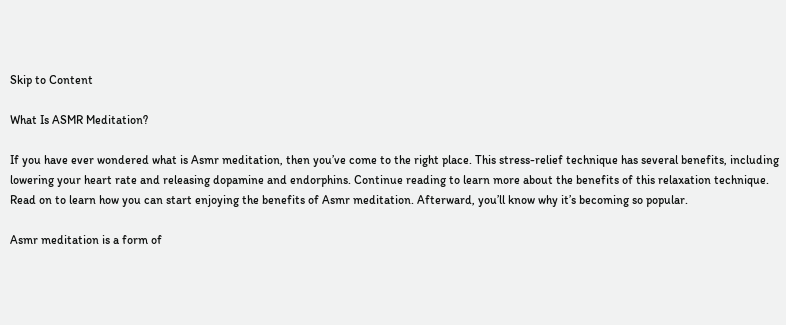Skip to Content

What Is ASMR Meditation?

If you have ever wondered what is Asmr meditation, then you’ve come to the right place. This stress-relief technique has several benefits, including lowering your heart rate and releasing dopamine and endorphins. Continue reading to learn more about the benefits of this relaxation technique. Read on to learn how you can start enjoying the benefits of Asmr meditation. Afterward, you’ll know why it’s becoming so popular.

Asmr meditation is a form of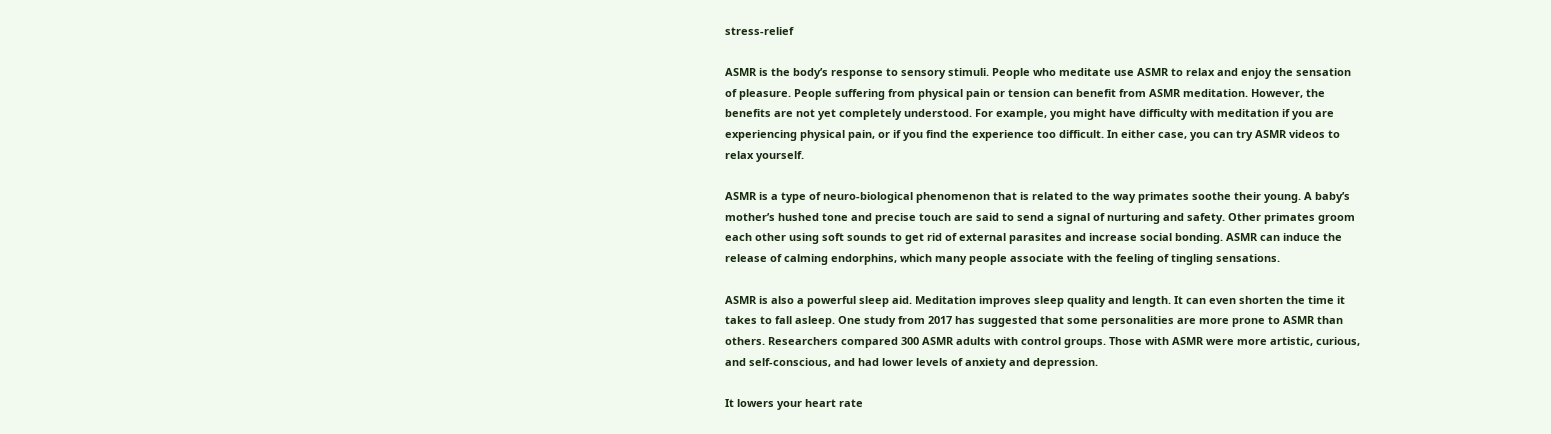stress-relief

ASMR is the body’s response to sensory stimuli. People who meditate use ASMR to relax and enjoy the sensation of pleasure. People suffering from physical pain or tension can benefit from ASMR meditation. However, the benefits are not yet completely understood. For example, you might have difficulty with meditation if you are experiencing physical pain, or if you find the experience too difficult. In either case, you can try ASMR videos to relax yourself.

ASMR is a type of neuro-biological phenomenon that is related to the way primates soothe their young. A baby’s mother’s hushed tone and precise touch are said to send a signal of nurturing and safety. Other primates groom each other using soft sounds to get rid of external parasites and increase social bonding. ASMR can induce the release of calming endorphins, which many people associate with the feeling of tingling sensations.

ASMR is also a powerful sleep aid. Meditation improves sleep quality and length. It can even shorten the time it takes to fall asleep. One study from 2017 has suggested that some personalities are more prone to ASMR than others. Researchers compared 300 ASMR adults with control groups. Those with ASMR were more artistic, curious, and self-conscious, and had lower levels of anxiety and depression.

It lowers your heart rate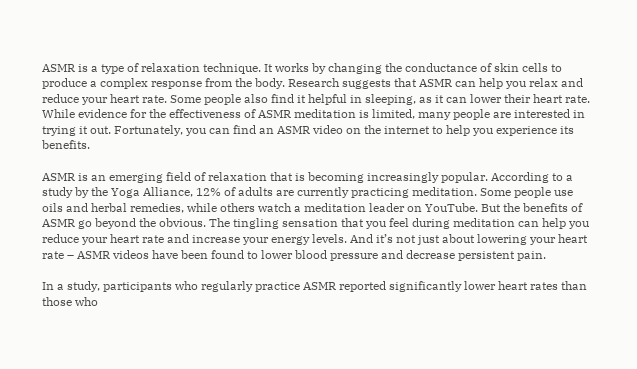ASMR is a type of relaxation technique. It works by changing the conductance of skin cells to produce a complex response from the body. Research suggests that ASMR can help you relax and reduce your heart rate. Some people also find it helpful in sleeping, as it can lower their heart rate. While evidence for the effectiveness of ASMR meditation is limited, many people are interested in trying it out. Fortunately, you can find an ASMR video on the internet to help you experience its benefits.

ASMR is an emerging field of relaxation that is becoming increasingly popular. According to a study by the Yoga Alliance, 12% of adults are currently practicing meditation. Some people use oils and herbal remedies, while others watch a meditation leader on YouTube. But the benefits of ASMR go beyond the obvious. The tingling sensation that you feel during meditation can help you reduce your heart rate and increase your energy levels. And it’s not just about lowering your heart rate – ASMR videos have been found to lower blood pressure and decrease persistent pain.

In a study, participants who regularly practice ASMR reported significantly lower heart rates than those who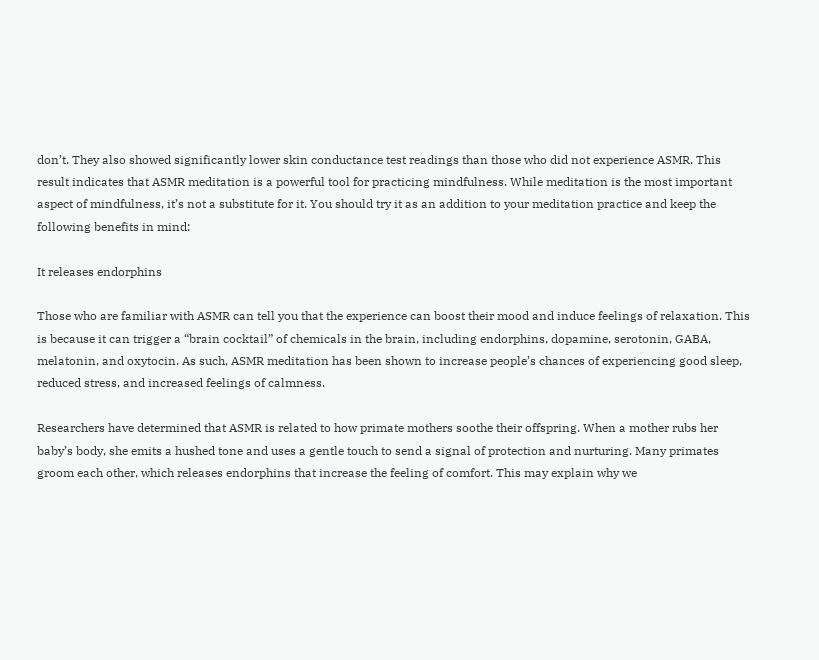don’t. They also showed significantly lower skin conductance test readings than those who did not experience ASMR. This result indicates that ASMR meditation is a powerful tool for practicing mindfulness. While meditation is the most important aspect of mindfulness, it’s not a substitute for it. You should try it as an addition to your meditation practice and keep the following benefits in mind:

It releases endorphins

Those who are familiar with ASMR can tell you that the experience can boost their mood and induce feelings of relaxation. This is because it can trigger a “brain cocktail” of chemicals in the brain, including endorphins, dopamine, serotonin, GABA, melatonin, and oxytocin. As such, ASMR meditation has been shown to increase people’s chances of experiencing good sleep, reduced stress, and increased feelings of calmness.

Researchers have determined that ASMR is related to how primate mothers soothe their offspring. When a mother rubs her baby’s body, she emits a hushed tone and uses a gentle touch to send a signal of protection and nurturing. Many primates groom each other, which releases endorphins that increase the feeling of comfort. This may explain why we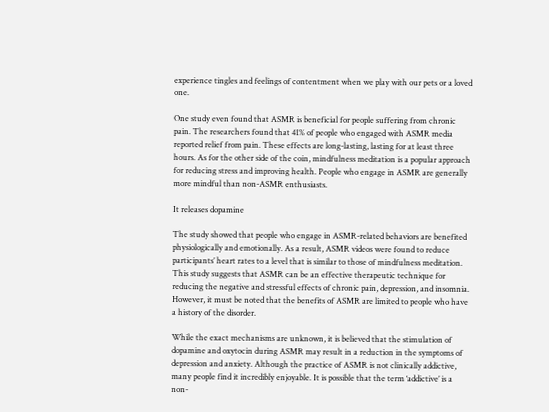experience tingles and feelings of contentment when we play with our pets or a loved one.

One study even found that ASMR is beneficial for people suffering from chronic pain. The researchers found that 41% of people who engaged with ASMR media reported relief from pain. These effects are long-lasting, lasting for at least three hours. As for the other side of the coin, mindfulness meditation is a popular approach for reducing stress and improving health. People who engage in ASMR are generally more mindful than non-ASMR enthusiasts.

It releases dopamine

The study showed that people who engage in ASMR-related behaviors are benefited physiologically and emotionally. As a result, ASMR videos were found to reduce participants’ heart rates to a level that is similar to those of mindfulness meditation. This study suggests that ASMR can be an effective therapeutic technique for reducing the negative and stressful effects of chronic pain, depression, and insomnia. However, it must be noted that the benefits of ASMR are limited to people who have a history of the disorder.

While the exact mechanisms are unknown, it is believed that the stimulation of dopamine and oxytocin during ASMR may result in a reduction in the symptoms of depression and anxiety. Although the practice of ASMR is not clinically addictive, many people find it incredibly enjoyable. It is possible that the term ‘addictive’ is a non-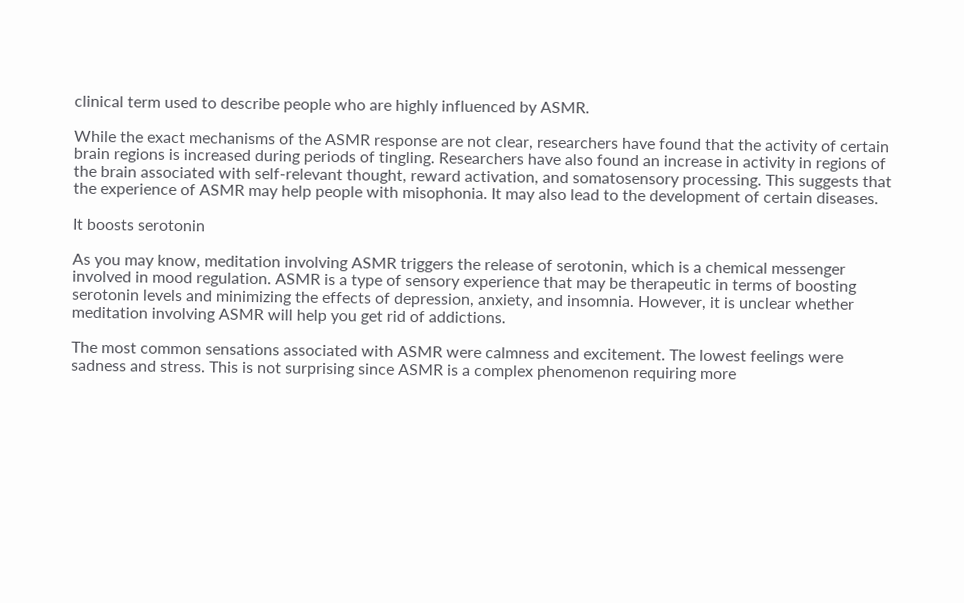clinical term used to describe people who are highly influenced by ASMR.

While the exact mechanisms of the ASMR response are not clear, researchers have found that the activity of certain brain regions is increased during periods of tingling. Researchers have also found an increase in activity in regions of the brain associated with self-relevant thought, reward activation, and somatosensory processing. This suggests that the experience of ASMR may help people with misophonia. It may also lead to the development of certain diseases.

It boosts serotonin

As you may know, meditation involving ASMR triggers the release of serotonin, which is a chemical messenger involved in mood regulation. ASMR is a type of sensory experience that may be therapeutic in terms of boosting serotonin levels and minimizing the effects of depression, anxiety, and insomnia. However, it is unclear whether meditation involving ASMR will help you get rid of addictions.

The most common sensations associated with ASMR were calmness and excitement. The lowest feelings were sadness and stress. This is not surprising since ASMR is a complex phenomenon requiring more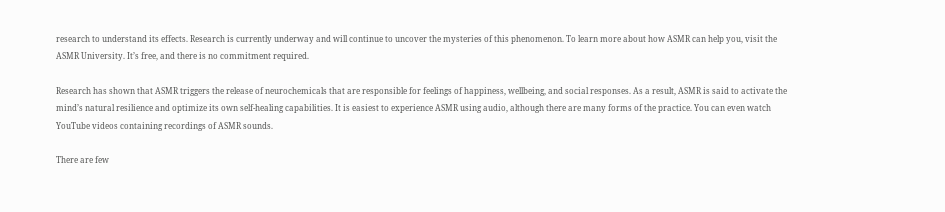research to understand its effects. Research is currently underway and will continue to uncover the mysteries of this phenomenon. To learn more about how ASMR can help you, visit the ASMR University. It’s free, and there is no commitment required.

Research has shown that ASMR triggers the release of neurochemicals that are responsible for feelings of happiness, wellbeing, and social responses. As a result, ASMR is said to activate the mind’s natural resilience and optimize its own self-healing capabilities. It is easiest to experience ASMR using audio, although there are many forms of the practice. You can even watch YouTube videos containing recordings of ASMR sounds.

There are few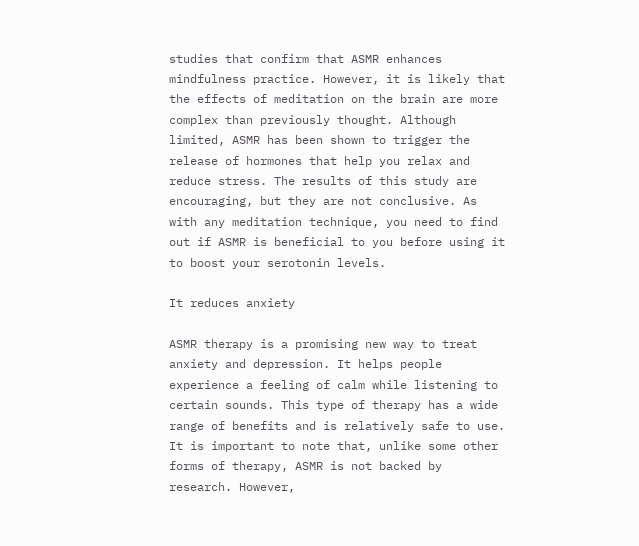studies that confirm that ASMR enhances mindfulness practice. However, it is likely that the effects of meditation on the brain are more complex than previously thought. Although limited, ASMR has been shown to trigger the release of hormones that help you relax and reduce stress. The results of this study are encouraging, but they are not conclusive. As with any meditation technique, you need to find out if ASMR is beneficial to you before using it to boost your serotonin levels.

It reduces anxiety

ASMR therapy is a promising new way to treat anxiety and depression. It helps people experience a feeling of calm while listening to certain sounds. This type of therapy has a wide range of benefits and is relatively safe to use. It is important to note that, unlike some other forms of therapy, ASMR is not backed by research. However,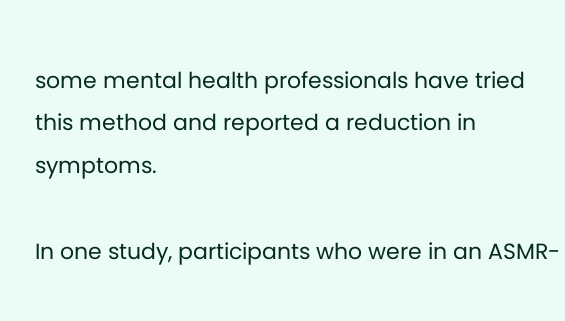some mental health professionals have tried this method and reported a reduction in symptoms.

In one study, participants who were in an ASMR-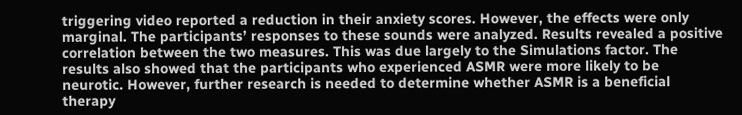triggering video reported a reduction in their anxiety scores. However, the effects were only marginal. The participants’ responses to these sounds were analyzed. Results revealed a positive correlation between the two measures. This was due largely to the Simulations factor. The results also showed that the participants who experienced ASMR were more likely to be neurotic. However, further research is needed to determine whether ASMR is a beneficial therapy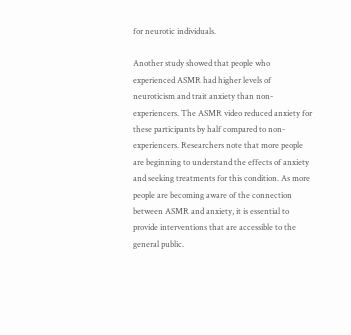for neurotic individuals.

Another study showed that people who experienced ASMR had higher levels of neuroticism and trait anxiety than non-experiencers. The ASMR video reduced anxiety for these participants by half compared to non-experiencers. Researchers note that more people are beginning to understand the effects of anxiety and seeking treatments for this condition. As more people are becoming aware of the connection between ASMR and anxiety, it is essential to provide interventions that are accessible to the general public.